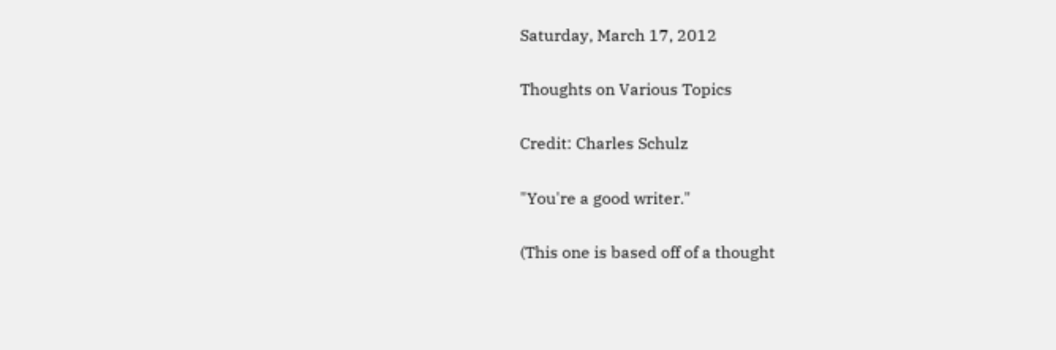Saturday, March 17, 2012

Thoughts on Various Topics

Credit: Charles Schulz

"You're a good writer."

(This one is based off of a thought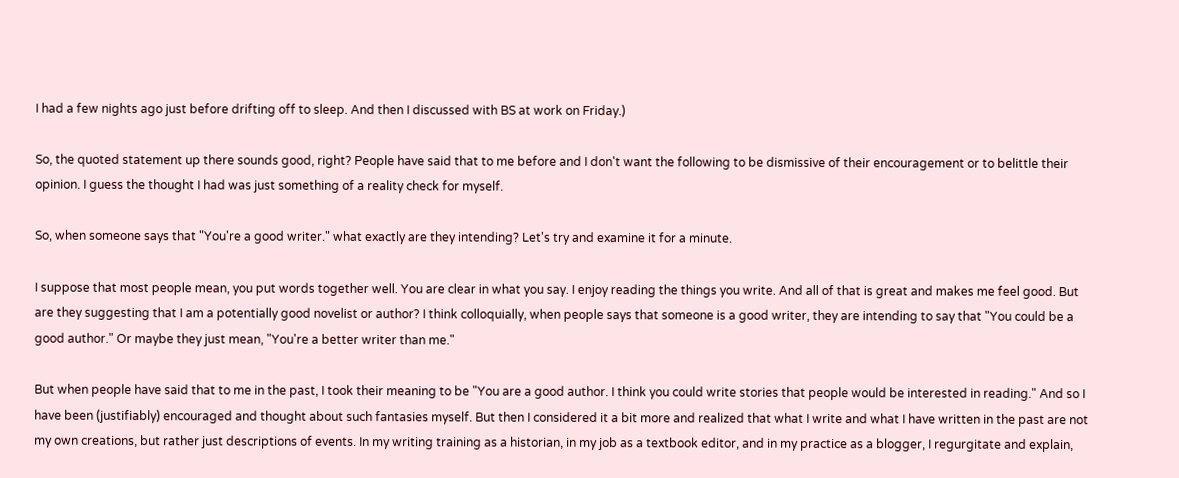I had a few nights ago just before drifting off to sleep. And then I discussed with BS at work on Friday.)

So, the quoted statement up there sounds good, right? People have said that to me before and I don't want the following to be dismissive of their encouragement or to belittle their opinion. I guess the thought I had was just something of a reality check for myself.

So, when someone says that "You're a good writer." what exactly are they intending? Let's try and examine it for a minute.

I suppose that most people mean, you put words together well. You are clear in what you say. I enjoy reading the things you write. And all of that is great and makes me feel good. But are they suggesting that I am a potentially good novelist or author? I think colloquially, when people says that someone is a good writer, they are intending to say that "You could be a good author." Or maybe they just mean, "You're a better writer than me."

But when people have said that to me in the past, I took their meaning to be "You are a good author. I think you could write stories that people would be interested in reading." And so I have been (justifiably) encouraged and thought about such fantasies myself. But then I considered it a bit more and realized that what I write and what I have written in the past are not my own creations, but rather just descriptions of events. In my writing training as a historian, in my job as a textbook editor, and in my practice as a blogger, I regurgitate and explain,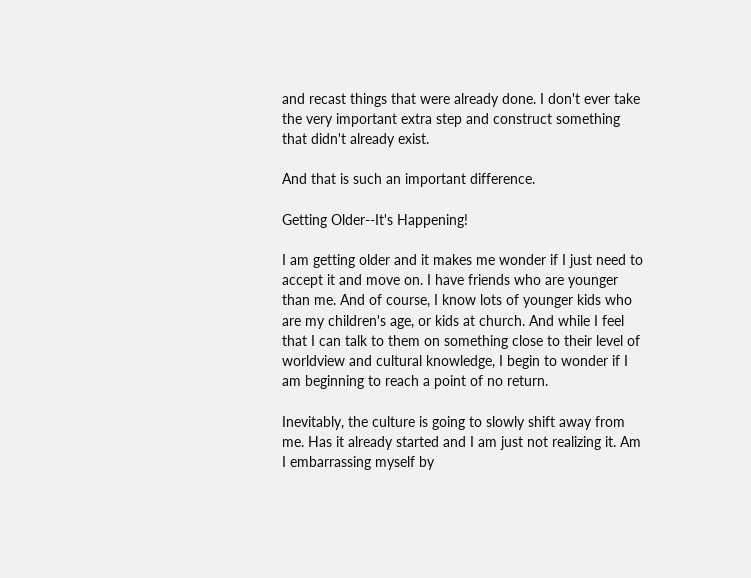and recast things that were already done. I don't ever take the very important extra step and construct something that didn't already exist.

And that is such an important difference.

Getting Older--It's Happening!

I am getting older and it makes me wonder if I just need to accept it and move on. I have friends who are younger than me. And of course, I know lots of younger kids who are my children's age, or kids at church. And while I feel that I can talk to them on something close to their level of worldview and cultural knowledge, I begin to wonder if I am beginning to reach a point of no return.

Inevitably, the culture is going to slowly shift away from me. Has it already started and I am just not realizing it. Am I embarrassing myself by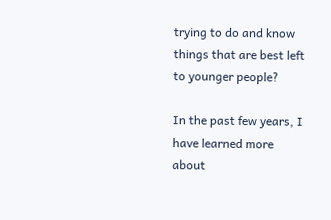trying to do and know things that are best left to younger people?

In the past few years, I have learned more about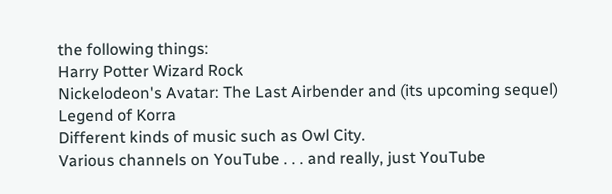the following things:
Harry Potter Wizard Rock
Nickelodeon's Avatar: The Last Airbender and (its upcoming sequel) Legend of Korra
Different kinds of music such as Owl City.
Various channels on YouTube . . . and really, just YouTube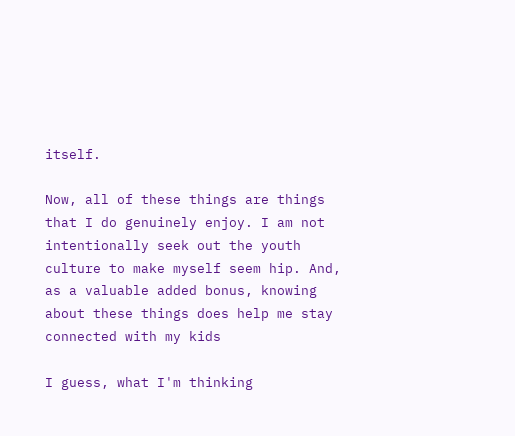itself.

Now, all of these things are things that I do genuinely enjoy. I am not intentionally seek out the youth culture to make myself seem hip. And, as a valuable added bonus, knowing about these things does help me stay connected with my kids

I guess, what I'm thinking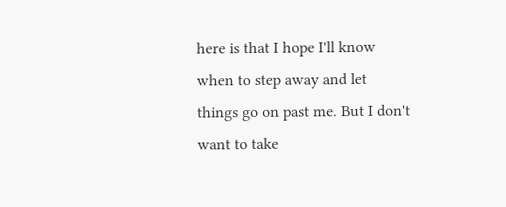here is that I hope I'll know when to step away and let things go on past me. But I don't want to take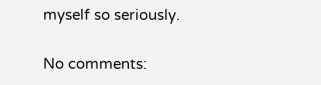myself so seriously.

No comments: